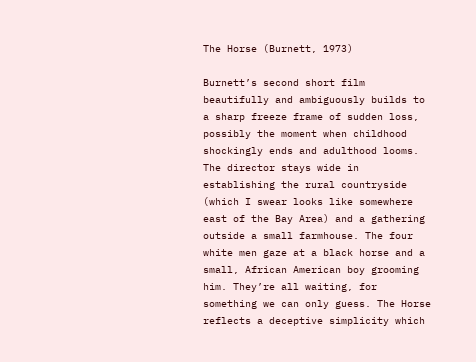The Horse (Burnett, 1973)

Burnett’s second short film beautifully and ambiguously builds to a sharp freeze frame of sudden loss, possibly the moment when childhood shockingly ends and adulthood looms. The director stays wide in establishing the rural countryside (which I swear looks like somewhere east of the Bay Area) and a gathering outside a small farmhouse. The four white men gaze at a black horse and a small, African American boy grooming him. They’re all waiting, for something we can only guess. The Horse reflects a deceptive simplicity which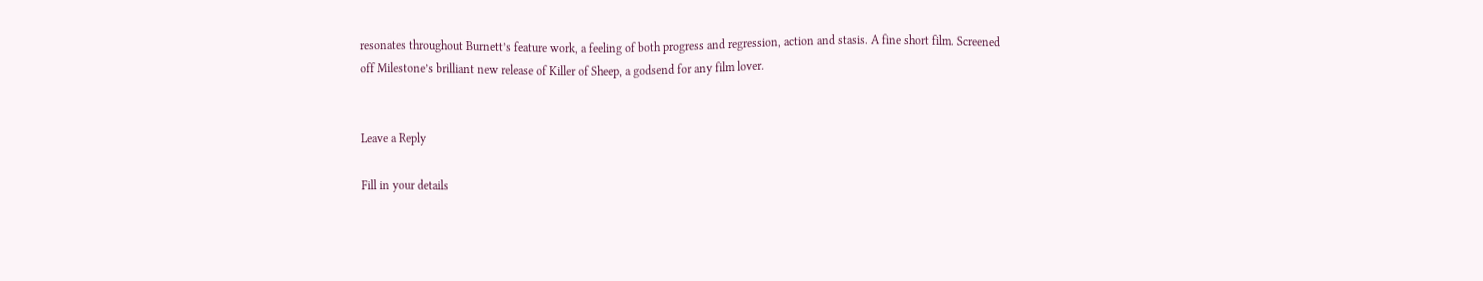resonates throughout Burnett’s feature work, a feeling of both progress and regression, action and stasis. A fine short film. Screened off Milestone’s brilliant new release of Killer of Sheep, a godsend for any film lover.


Leave a Reply

Fill in your details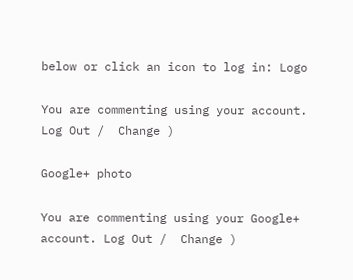below or click an icon to log in: Logo

You are commenting using your account. Log Out /  Change )

Google+ photo

You are commenting using your Google+ account. Log Out /  Change )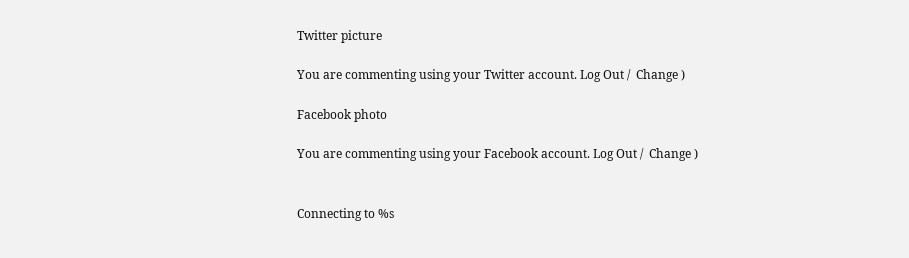Twitter picture

You are commenting using your Twitter account. Log Out /  Change )

Facebook photo

You are commenting using your Facebook account. Log Out /  Change )


Connecting to %s